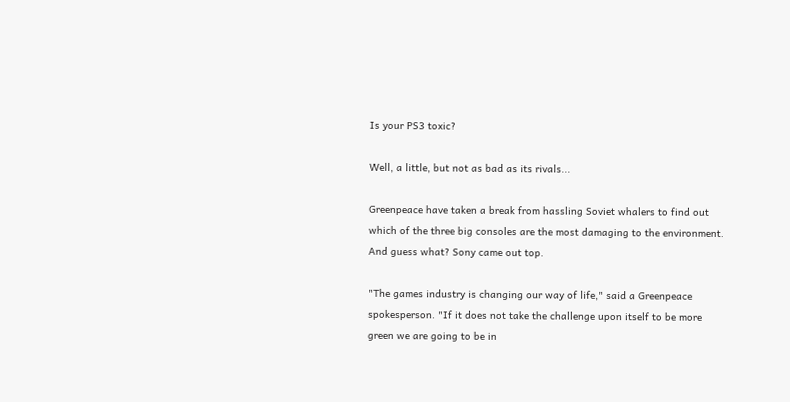Is your PS3 toxic?

Well, a little, but not as bad as its rivals...

Greenpeace have taken a break from hassling Soviet whalers to find out which of the three big consoles are the most damaging to the environment. And guess what? Sony came out top.

"The games industry is changing our way of life," said a Greenpeace spokesperson. "If it does not take the challenge upon itself to be more green we are going to be in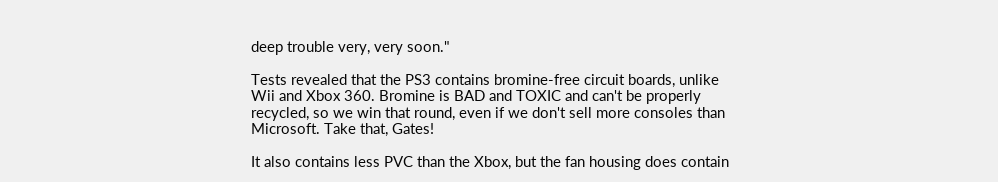deep trouble very, very soon."

Tests revealed that the PS3 contains bromine-free circuit boards, unlike Wii and Xbox 360. Bromine is BAD and TOXIC and can't be properly recycled, so we win that round, even if we don't sell more consoles than Microsoft. Take that, Gates!

It also contains less PVC than the Xbox, but the fan housing does contain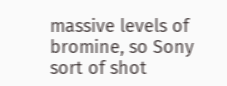massive levels of bromine, so Sony sort of shot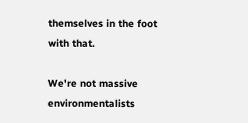themselves in the foot with that.

We're not massive environmentalists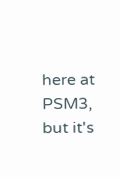here at PSM3, but it's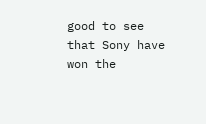good to see that Sony have won the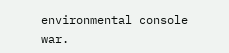environmental console war.